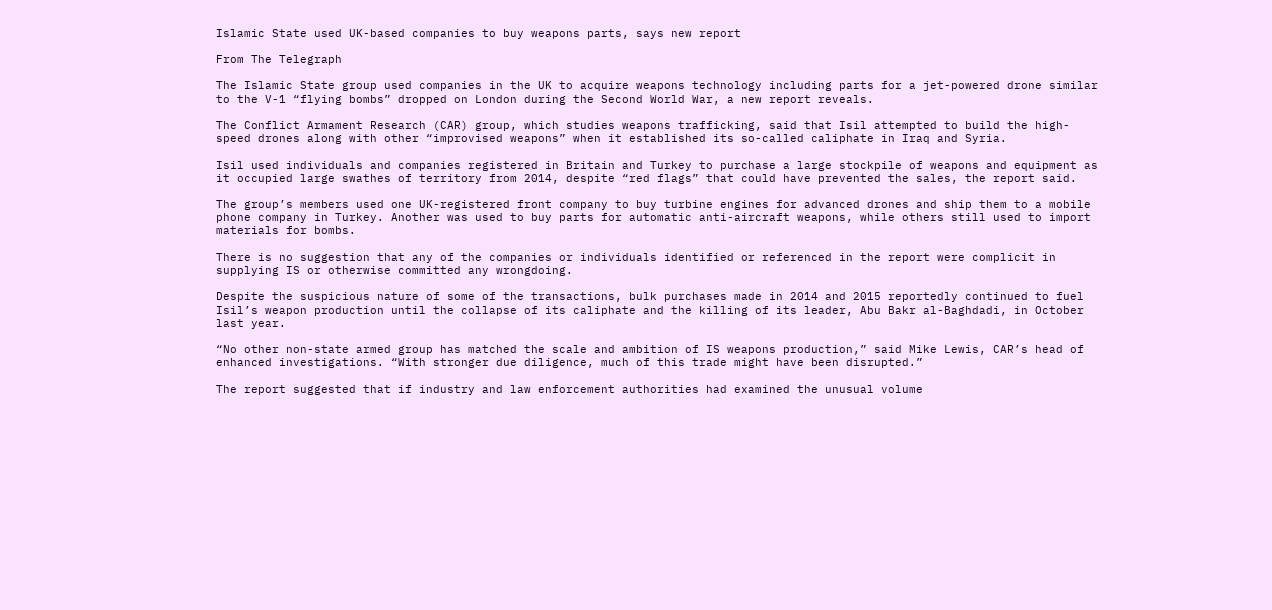Islamic State used UK-based companies to buy weapons parts, says new report

From The Telegraph

The Islamic State group used companies in the UK to acquire weapons technology including parts for a jet-powered drone similar to the V-1 “flying bombs” dropped on London during the Second World War, a new report reveals.

The Conflict Armament Research (CAR) group, which studies weapons trafficking, said that Isil attempted to build the high-speed drones along with other “improvised weapons” when it established its so-called caliphate in Iraq and Syria.

Isil used individuals and companies registered in Britain and Turkey to purchase a large stockpile of weapons and equipment as it occupied large swathes of territory from 2014, despite “red flags” that could have prevented the sales, the report said.

The group’s members used one UK-registered front company to buy turbine engines for advanced drones and ship them to a mobile phone company in Turkey. Another was used to buy parts for automatic anti-aircraft weapons, while others still used to import materials for bombs.

There is no suggestion that any of the companies or individuals identified or referenced in the report were complicit in supplying IS or otherwise committed any wrongdoing.

Despite the suspicious nature of some of the transactions, bulk purchases made in 2014 and 2015 reportedly continued to fuel Isil’s weapon production until the collapse of its caliphate and the killing of its leader, Abu Bakr al-Baghdadi, in October last year.

“No other non-state armed group has matched the scale and ambition of IS weapons production,” said Mike Lewis, CAR’s head of enhanced investigations. “With stronger due diligence, much of this trade might have been disrupted.”

The report suggested that if industry and law enforcement authorities had examined the unusual volume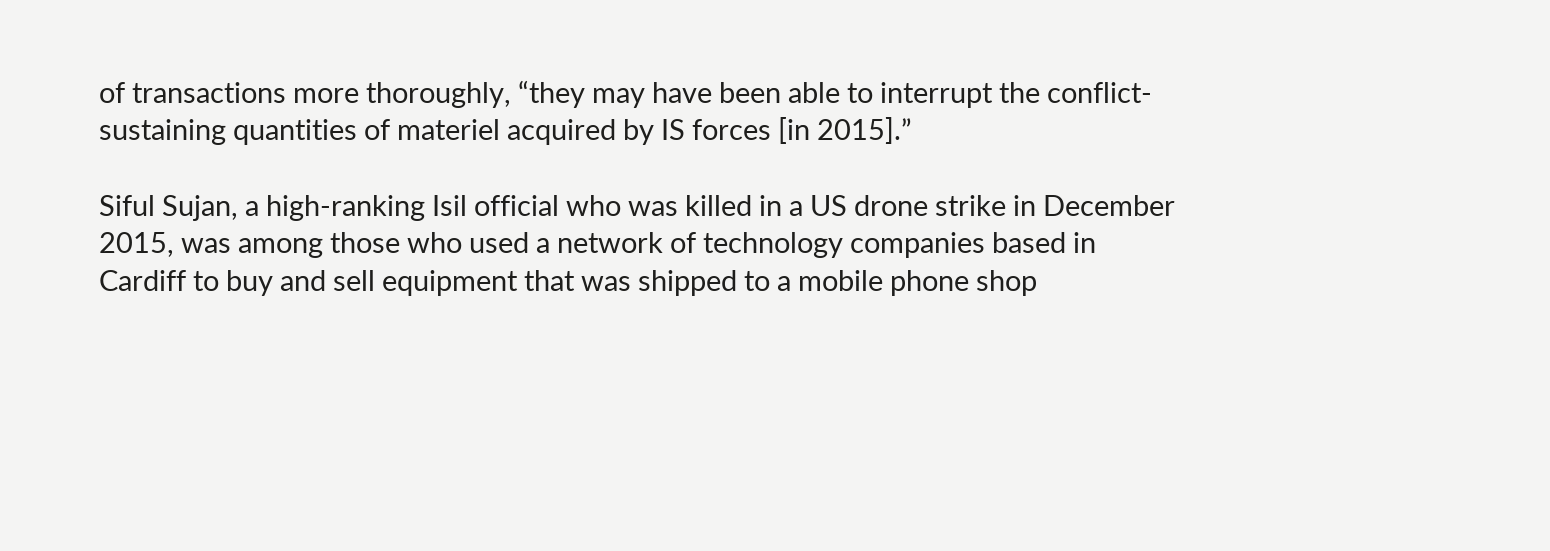of transactions more thoroughly, “they may have been able to interrupt the conflict-sustaining quantities of materiel acquired by IS forces [in 2015].”

Siful Sujan, a high-ranking Isil official who was killed in a US drone strike in December 2015, was among those who used a network of technology companies based in Cardiff to buy and sell equipment that was shipped to a mobile phone shop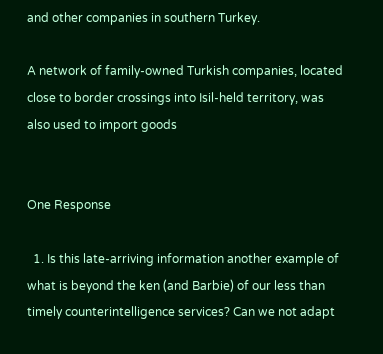and other companies in southern Turkey.

A network of family-owned Turkish companies, located close to border crossings into Isil-held territory, was also used to import goods


One Response

  1. Is this late-arriving information another example of what is beyond the ken (and Barbie) of our less than timely counterintelligence services? Can we not adapt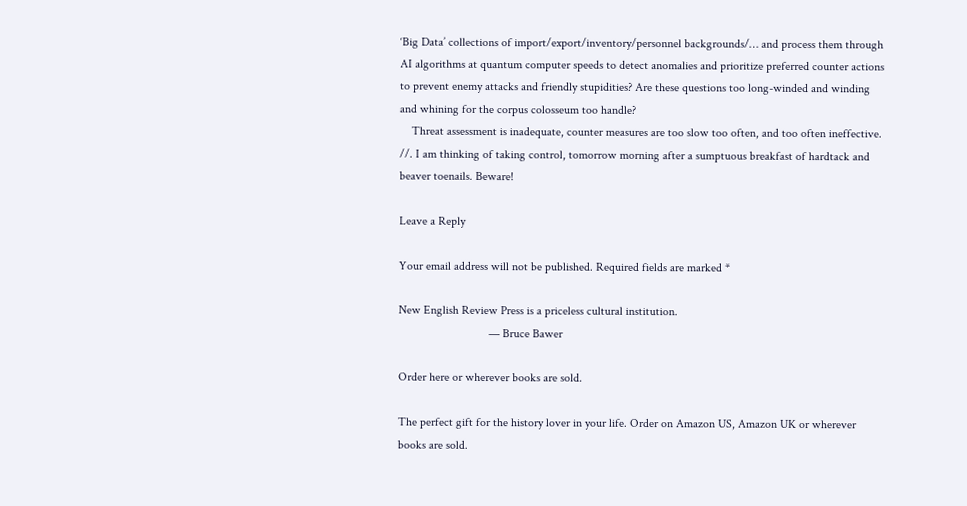‘Big Data’ collections of import/export/inventory/personnel backgrounds/… and process them through AI algorithms at quantum computer speeds to detect anomalies and prioritize preferred counter actions to prevent enemy attacks and friendly stupidities? Are these questions too long-winded and winding and whining for the corpus colosseum too handle?
    Threat assessment is inadequate, counter measures are too slow too often, and too often ineffective. //. I am thinking of taking control, tomorrow morning after a sumptuous breakfast of hardtack and beaver toenails. Beware!

Leave a Reply

Your email address will not be published. Required fields are marked *

New English Review Press is a priceless cultural institution.
                              — Bruce Bawer

Order here or wherever books are sold.

The perfect gift for the history lover in your life. Order on Amazon US, Amazon UK or wherever books are sold.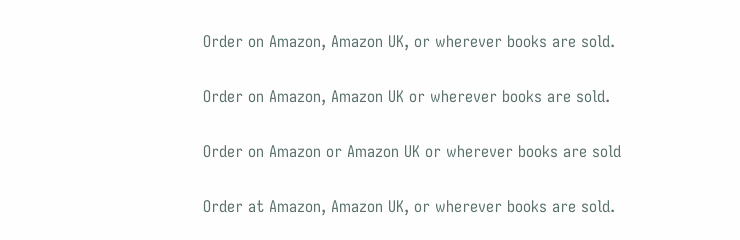Order on Amazon, Amazon UK, or wherever books are sold.

Order on Amazon, Amazon UK or wherever books are sold.

Order on Amazon or Amazon UK or wherever books are sold

Order at Amazon, Amazon UK, or wherever books are sold.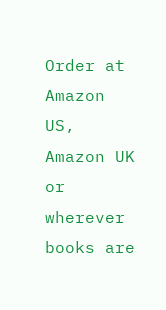Order at Amazon US, Amazon UK or wherever books are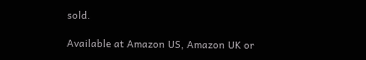sold.

Available at Amazon US, Amazon UK or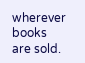wherever books are sold.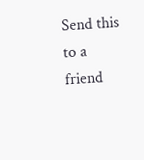Send this to a friend